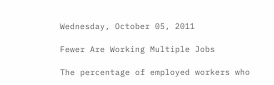Wednesday, October 05, 2011

Fewer Are Working Multiple Jobs

The percentage of employed workers who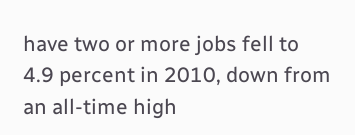have two or more jobs fell to 4.9 percent in 2010, down from an all-time high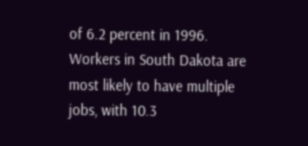of 6.2 percent in 1996. Workers in South Dakota are most likely to have multiple jobs, with 10.3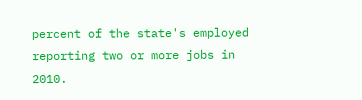percent of the state's employed reporting two or more jobs in 2010.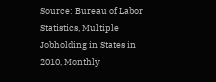Source: Bureau of Labor Statistics, Multiple Jobholding in States in 2010, Monthly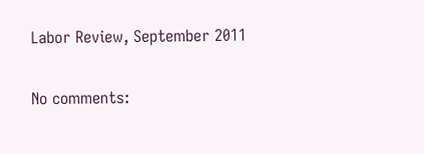Labor Review, September 2011

No comments: